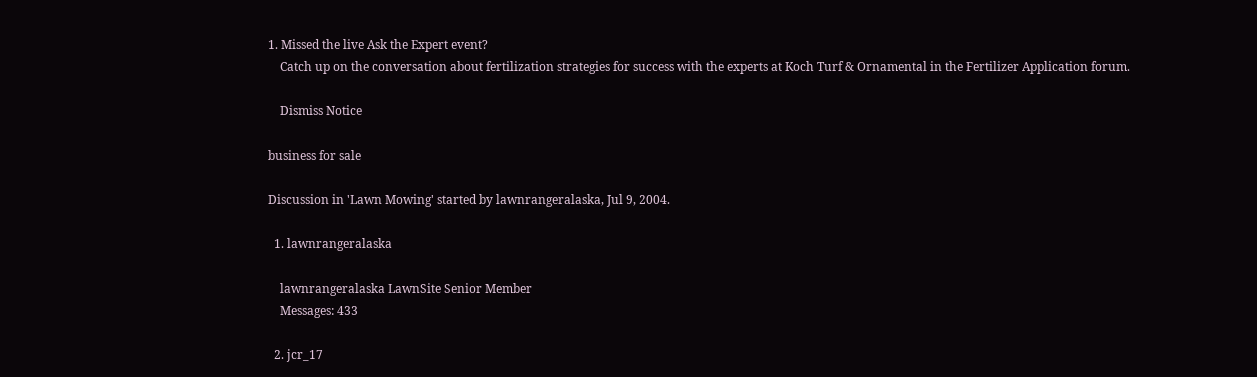1. Missed the live Ask the Expert event?
    Catch up on the conversation about fertilization strategies for success with the experts at Koch Turf & Ornamental in the Fertilizer Application forum.

    Dismiss Notice

business for sale

Discussion in 'Lawn Mowing' started by lawnrangeralaska, Jul 9, 2004.

  1. lawnrangeralaska

    lawnrangeralaska LawnSite Senior Member
    Messages: 433

  2. jcr_17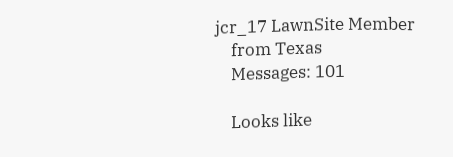jcr_17 LawnSite Member
    from Texas
    Messages: 101

    Looks like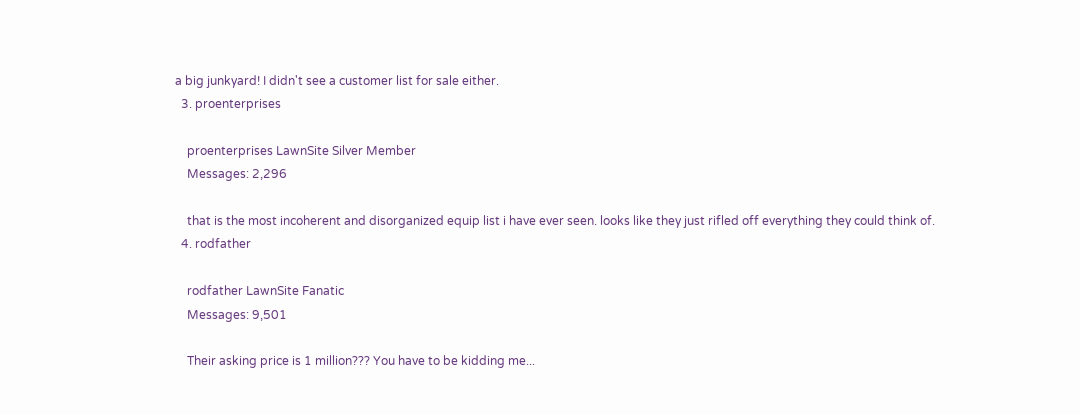a big junkyard! I didn't see a customer list for sale either.
  3. proenterprises

    proenterprises LawnSite Silver Member
    Messages: 2,296

    that is the most incoherent and disorganized equip list i have ever seen. looks like they just rifled off everything they could think of.
  4. rodfather

    rodfather LawnSite Fanatic
    Messages: 9,501

    Their asking price is 1 million??? You have to be kidding me...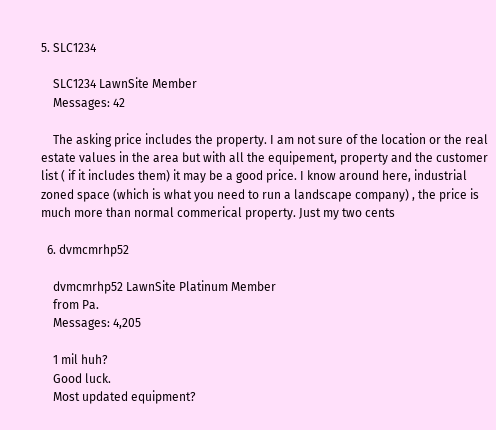5. SLC1234

    SLC1234 LawnSite Member
    Messages: 42

    The asking price includes the property. I am not sure of the location or the real estate values in the area but with all the equipement, property and the customer list ( if it includes them) it may be a good price. I know around here, industrial zoned space (which is what you need to run a landscape company) , the price is much more than normal commerical property. Just my two cents

  6. dvmcmrhp52

    dvmcmrhp52 LawnSite Platinum Member
    from Pa.
    Messages: 4,205

    1 mil huh?
    Good luck.
    Most updated equipment?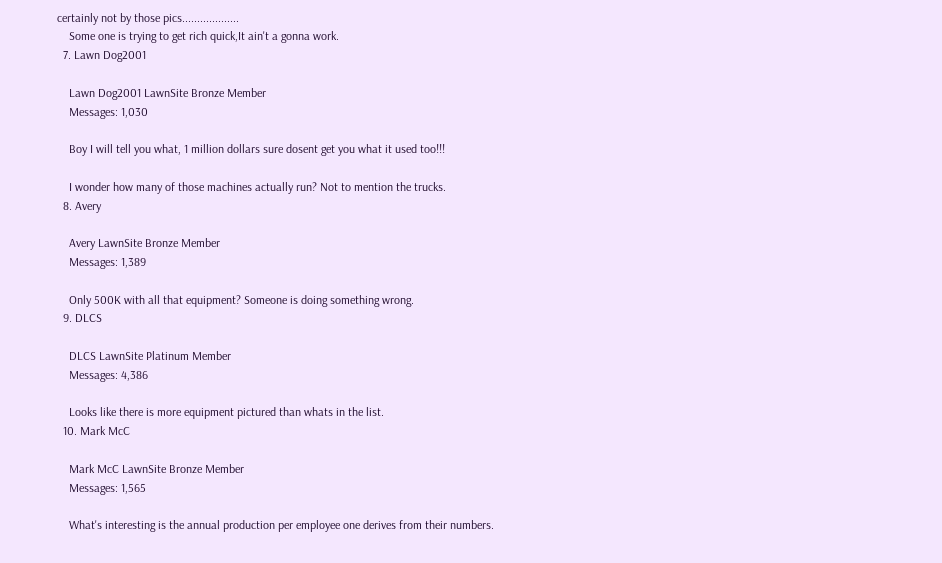certainly not by those pics...................
    Some one is trying to get rich quick,It ain't a gonna work.
  7. Lawn Dog2001

    Lawn Dog2001 LawnSite Bronze Member
    Messages: 1,030

    Boy I will tell you what, 1 million dollars sure dosent get you what it used too!!!

    I wonder how many of those machines actually run? Not to mention the trucks.
  8. Avery

    Avery LawnSite Bronze Member
    Messages: 1,389

    Only 500K with all that equipment? Someone is doing something wrong.
  9. DLCS

    DLCS LawnSite Platinum Member
    Messages: 4,386

    Looks like there is more equipment pictured than whats in the list.
  10. Mark McC

    Mark McC LawnSite Bronze Member
    Messages: 1,565

    What's interesting is the annual production per employee one derives from their numbers.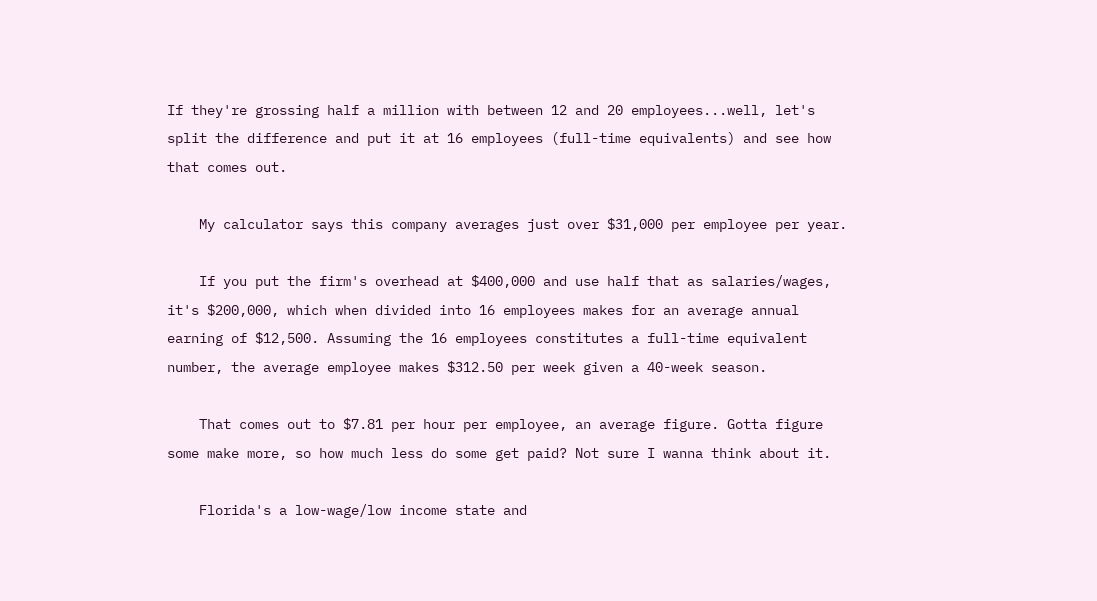If they're grossing half a million with between 12 and 20 employees...well, let's split the difference and put it at 16 employees (full-time equivalents) and see how that comes out.

    My calculator says this company averages just over $31,000 per employee per year.

    If you put the firm's overhead at $400,000 and use half that as salaries/wages, it's $200,000, which when divided into 16 employees makes for an average annual earning of $12,500. Assuming the 16 employees constitutes a full-time equivalent number, the average employee makes $312.50 per week given a 40-week season.

    That comes out to $7.81 per hour per employee, an average figure. Gotta figure some make more, so how much less do some get paid? Not sure I wanna think about it.

    Florida's a low-wage/low income state and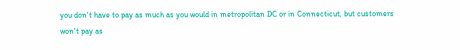you don't have to pay as much as you would in metropolitan DC or in Connecticut, but customers won't pay as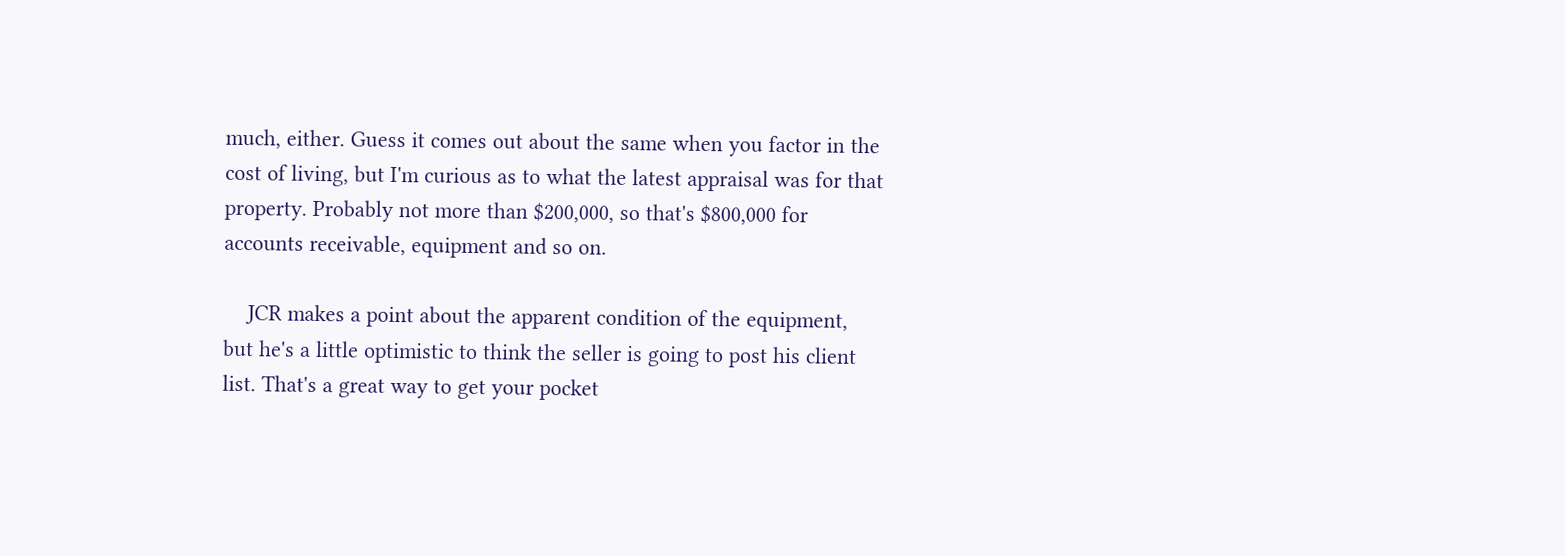much, either. Guess it comes out about the same when you factor in the cost of living, but I'm curious as to what the latest appraisal was for that property. Probably not more than $200,000, so that's $800,000 for accounts receivable, equipment and so on.

    JCR makes a point about the apparent condition of the equipment, but he's a little optimistic to think the seller is going to post his client list. That's a great way to get your pocket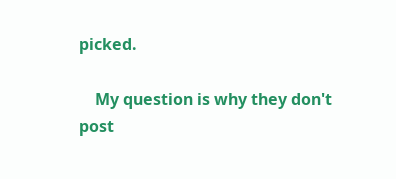picked.

    My question is why they don't post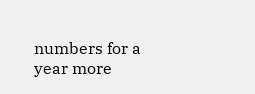numbers for a year more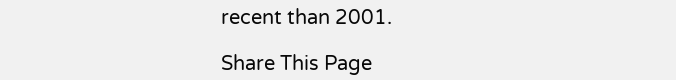recent than 2001.

Share This Page